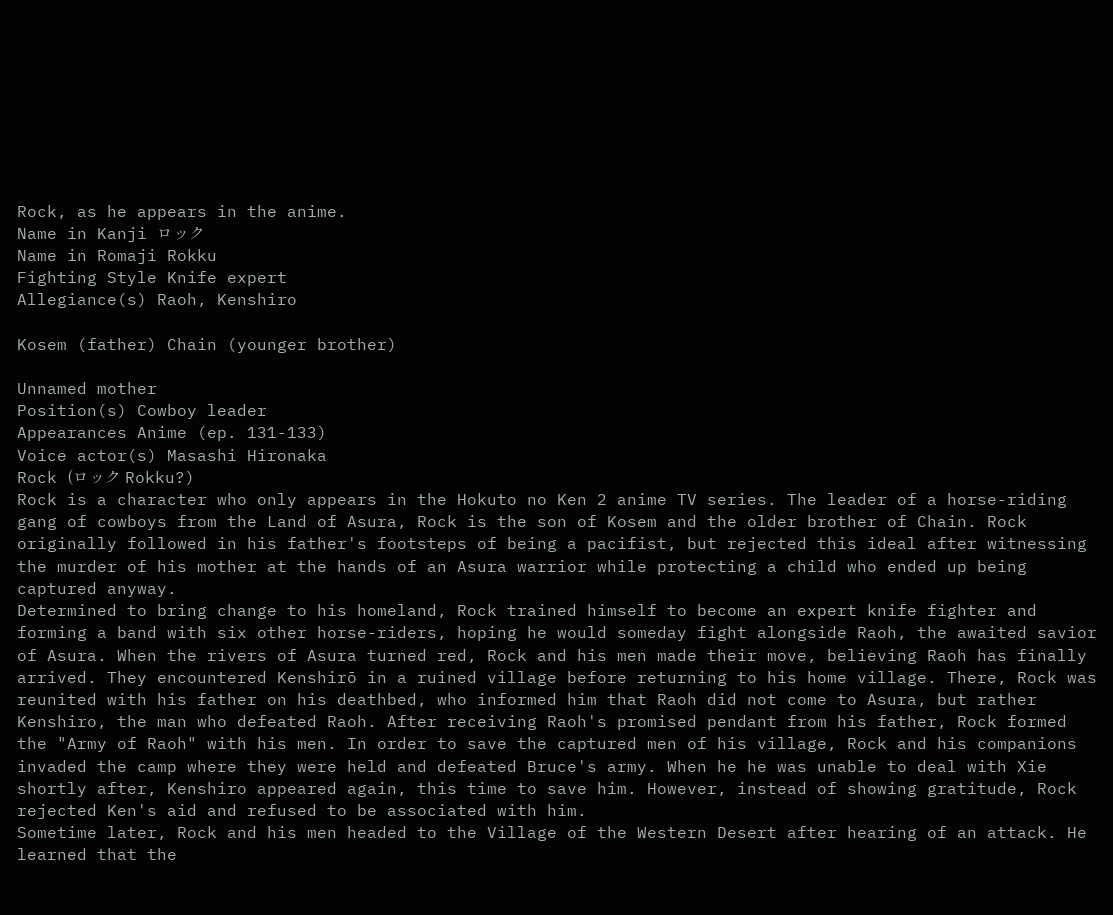Rock, as he appears in the anime.
Name in Kanji ロック
Name in Romaji Rokku
Fighting Style Knife expert
Allegiance(s) Raoh, Kenshiro

Kosem (father) Chain (younger brother)

Unnamed mother
Position(s) Cowboy leader
Appearances Anime (ep. 131-133)
Voice actor(s) Masashi Hironaka
Rock (ロック Rokku?)
Rock is a character who only appears in the Hokuto no Ken 2 anime TV series. The leader of a horse-riding gang of cowboys from the Land of Asura, Rock is the son of Kosem and the older brother of Chain. Rock originally followed in his father's footsteps of being a pacifist, but rejected this ideal after witnessing the murder of his mother at the hands of an Asura warrior while protecting a child who ended up being captured anyway.
Determined to bring change to his homeland, Rock trained himself to become an expert knife fighter and forming a band with six other horse-riders, hoping he would someday fight alongside Raoh, the awaited savior of Asura. When the rivers of Asura turned red, Rock and his men made their move, believing Raoh has finally arrived. They encountered Kenshirō in a ruined village before returning to his home village. There, Rock was reunited with his father on his deathbed, who informed him that Raoh did not come to Asura, but rather Kenshiro, the man who defeated Raoh. After receiving Raoh's promised pendant from his father, Rock formed the "Army of Raoh" with his men. In order to save the captured men of his village, Rock and his companions invaded the camp where they were held and defeated Bruce's army. When he he was unable to deal with Xie shortly after, Kenshiro appeared again, this time to save him. However, instead of showing gratitude, Rock rejected Ken's aid and refused to be associated with him.
Sometime later, Rock and his men headed to the Village of the Western Desert after hearing of an attack. He learned that the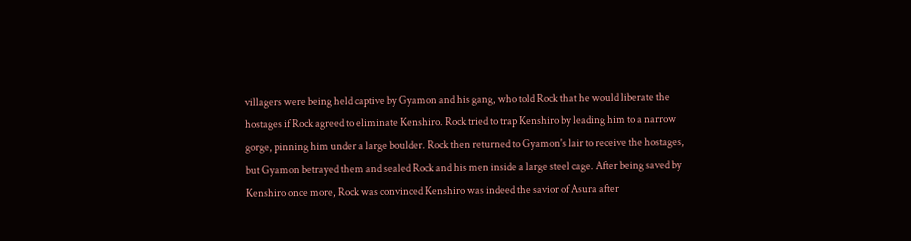villagers were being held captive by Gyamon and his gang, who told Rock that he would liberate the hostages if Rock agreed to eliminate Kenshiro. Rock tried to trap Kenshiro by leading him to a narrow gorge, pinning him under a large boulder. Rock then returned to Gyamon's lair to receive the hostages, but Gyamon betrayed them and sealed Rock and his men inside a large steel cage. After being saved by Kenshiro once more, Rock was convinced Kenshiro was indeed the savior of Asura after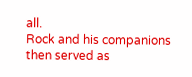all.
Rock and his companions then served as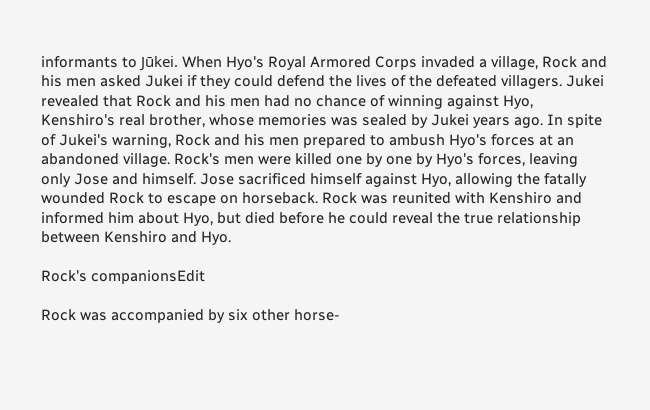informants to Jūkei. When Hyo's Royal Armored Corps invaded a village, Rock and his men asked Jukei if they could defend the lives of the defeated villagers. Jukei revealed that Rock and his men had no chance of winning against Hyo, Kenshiro's real brother, whose memories was sealed by Jukei years ago. In spite of Jukei's warning, Rock and his men prepared to ambush Hyo's forces at an abandoned village. Rock's men were killed one by one by Hyo's forces, leaving only Jose and himself. Jose sacrificed himself against Hyo, allowing the fatally wounded Rock to escape on horseback. Rock was reunited with Kenshiro and informed him about Hyo, but died before he could reveal the true relationship between Kenshiro and Hyo.

Rock's companionsEdit

Rock was accompanied by six other horse-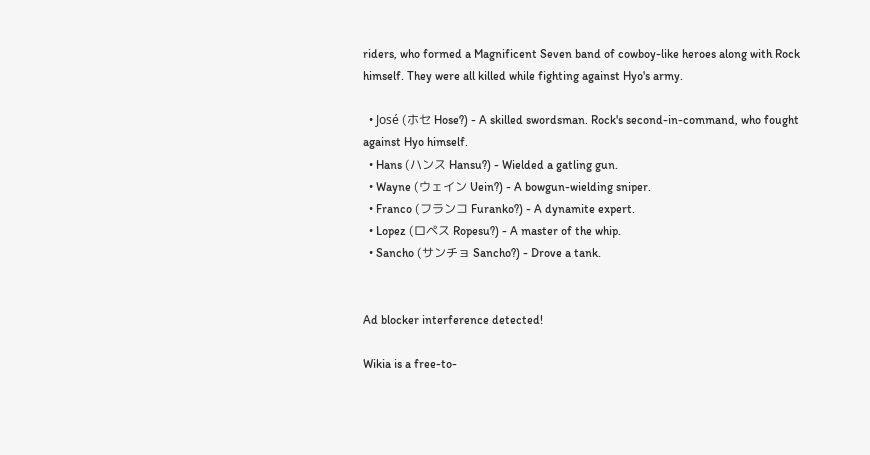riders, who formed a Magnificent Seven band of cowboy-like heroes along with Rock himself. They were all killed while fighting against Hyo's army.

  • José (ホセ Hose?) - A skilled swordsman. Rock's second-in-command, who fought against Hyo himself.
  • Hans (ハンス Hansu?) - Wielded a gatling gun.
  • Wayne (ウェイン Uein?) - A bowgun-wielding sniper.
  • Franco (フランコ Furanko?) - A dynamite expert.
  • Lopez (ロペス Ropesu?) - A master of the whip.
  • Sancho (サンチョ Sancho?) - Drove a tank.


Ad blocker interference detected!

Wikia is a free-to-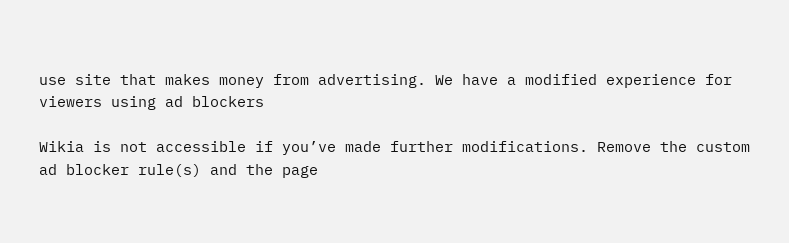use site that makes money from advertising. We have a modified experience for viewers using ad blockers

Wikia is not accessible if you’ve made further modifications. Remove the custom ad blocker rule(s) and the page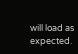will load as expected.